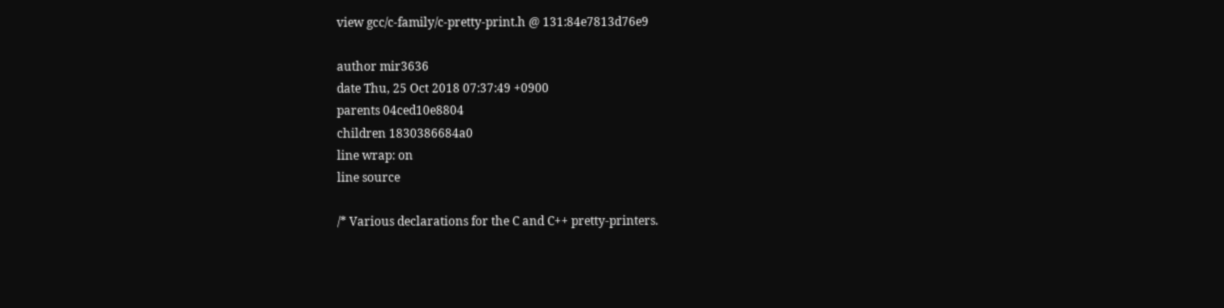view gcc/c-family/c-pretty-print.h @ 131:84e7813d76e9

author mir3636
date Thu, 25 Oct 2018 07:37:49 +0900
parents 04ced10e8804
children 1830386684a0
line wrap: on
line source

/* Various declarations for the C and C++ pretty-printers.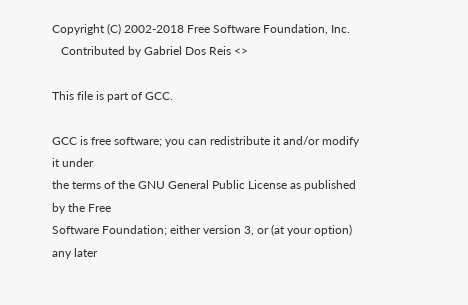Copyright (C) 2002-2018 Free Software Foundation, Inc.
   Contributed by Gabriel Dos Reis <>

This file is part of GCC.

GCC is free software; you can redistribute it and/or modify it under
the terms of the GNU General Public License as published by the Free
Software Foundation; either version 3, or (at your option) any later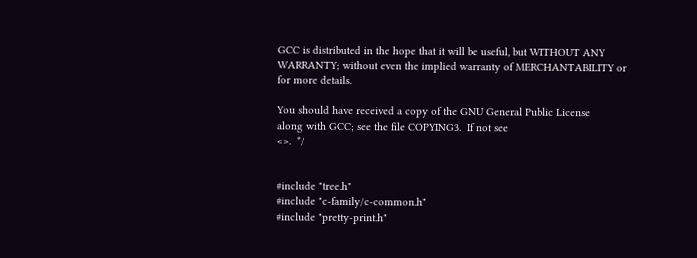GCC is distributed in the hope that it will be useful, but WITHOUT ANY
WARRANTY; without even the implied warranty of MERCHANTABILITY or
for more details.

You should have received a copy of the GNU General Public License
along with GCC; see the file COPYING3.  If not see
<>.  */


#include "tree.h"
#include "c-family/c-common.h"
#include "pretty-print.h"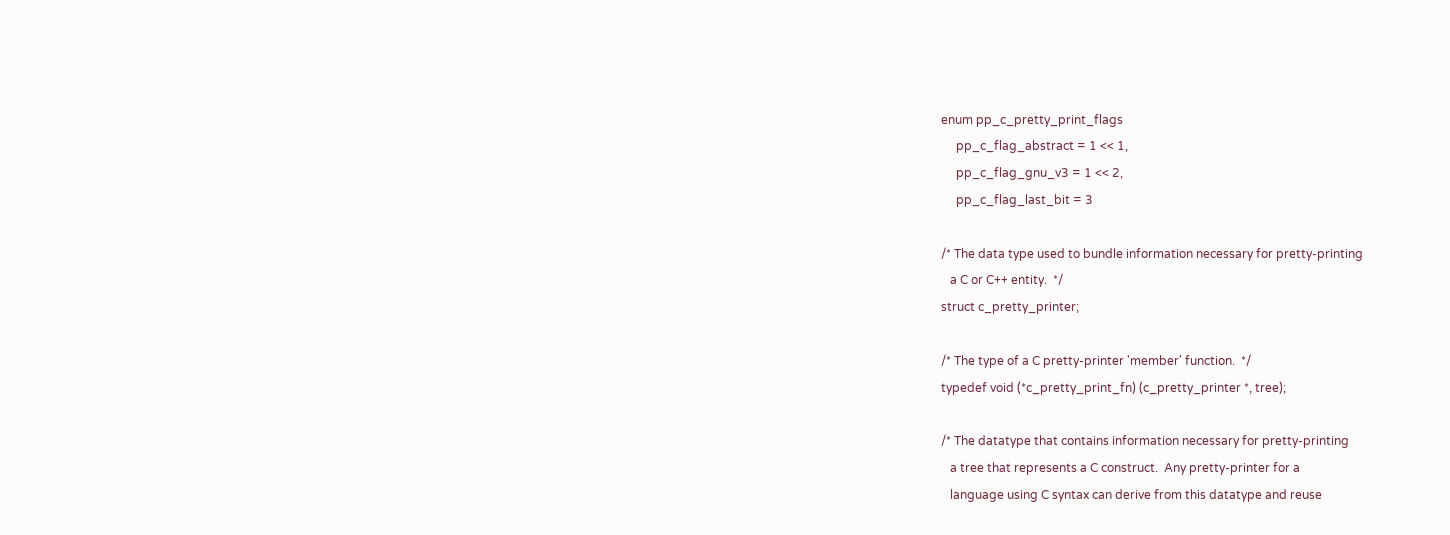enum pp_c_pretty_print_flags
     pp_c_flag_abstract = 1 << 1,
     pp_c_flag_gnu_v3 = 1 << 2,
     pp_c_flag_last_bit = 3

/* The data type used to bundle information necessary for pretty-printing
   a C or C++ entity.  */
struct c_pretty_printer;

/* The type of a C pretty-printer 'member' function.  */
typedef void (*c_pretty_print_fn) (c_pretty_printer *, tree);

/* The datatype that contains information necessary for pretty-printing
   a tree that represents a C construct.  Any pretty-printer for a
   language using C syntax can derive from this datatype and reuse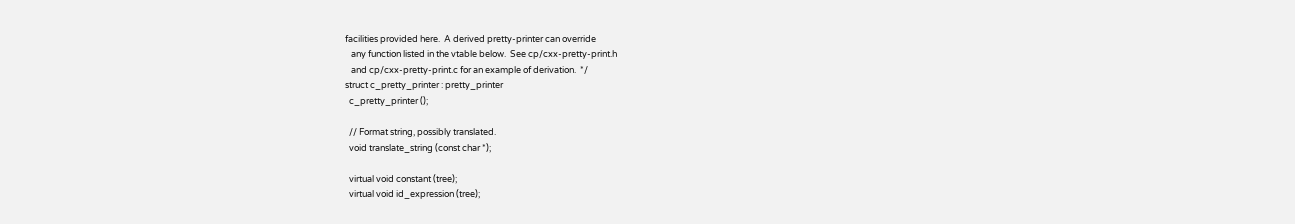facilities provided here.  A derived pretty-printer can override
   any function listed in the vtable below.  See cp/cxx-pretty-print.h
   and cp/cxx-pretty-print.c for an example of derivation.  */
struct c_pretty_printer : pretty_printer
  c_pretty_printer ();

  // Format string, possibly translated.
  void translate_string (const char *);

  virtual void constant (tree);
  virtual void id_expression (tree);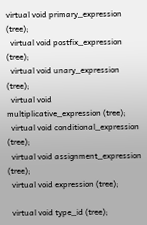virtual void primary_expression (tree);
  virtual void postfix_expression (tree);
  virtual void unary_expression (tree);
  virtual void multiplicative_expression (tree);
  virtual void conditional_expression (tree);
  virtual void assignment_expression (tree);
  virtual void expression (tree);

  virtual void type_id (tree);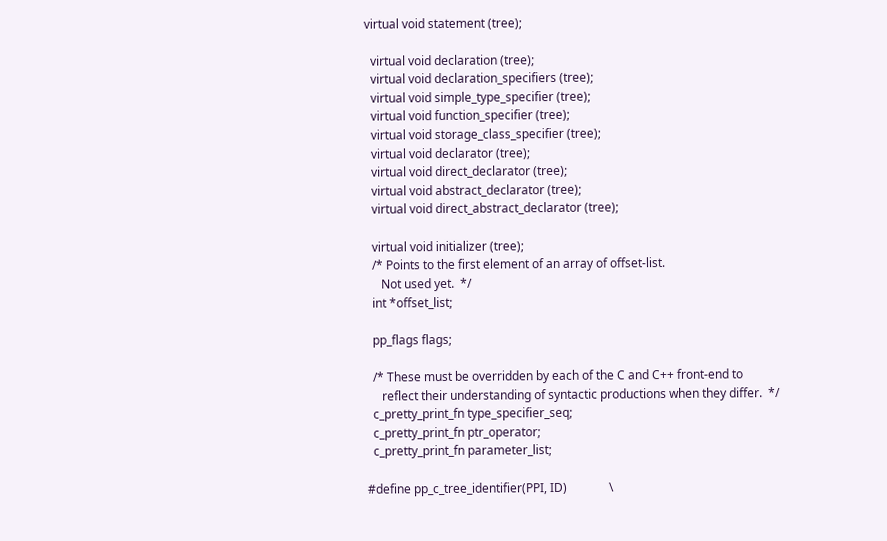virtual void statement (tree);

  virtual void declaration (tree);
  virtual void declaration_specifiers (tree);
  virtual void simple_type_specifier (tree);
  virtual void function_specifier (tree);
  virtual void storage_class_specifier (tree);
  virtual void declarator (tree);
  virtual void direct_declarator (tree);
  virtual void abstract_declarator (tree);
  virtual void direct_abstract_declarator (tree);

  virtual void initializer (tree);
  /* Points to the first element of an array of offset-list.
     Not used yet.  */
  int *offset_list;

  pp_flags flags;

  /* These must be overridden by each of the C and C++ front-end to
     reflect their understanding of syntactic productions when they differ.  */
  c_pretty_print_fn type_specifier_seq;
  c_pretty_print_fn ptr_operator;
  c_pretty_print_fn parameter_list;

#define pp_c_tree_identifier(PPI, ID)              \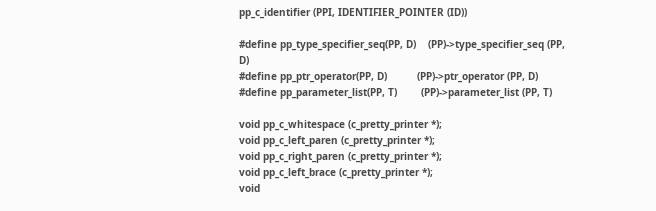pp_c_identifier (PPI, IDENTIFIER_POINTER (ID))

#define pp_type_specifier_seq(PP, D)    (PP)->type_specifier_seq (PP, D)
#define pp_ptr_operator(PP, D)          (PP)->ptr_operator (PP, D)
#define pp_parameter_list(PP, T)        (PP)->parameter_list (PP, T)

void pp_c_whitespace (c_pretty_printer *);
void pp_c_left_paren (c_pretty_printer *);
void pp_c_right_paren (c_pretty_printer *);
void pp_c_left_brace (c_pretty_printer *);
void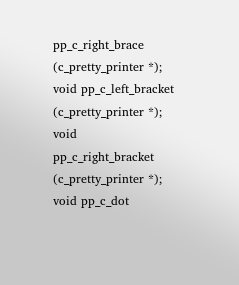pp_c_right_brace (c_pretty_printer *);
void pp_c_left_bracket (c_pretty_printer *);
void pp_c_right_bracket (c_pretty_printer *);
void pp_c_dot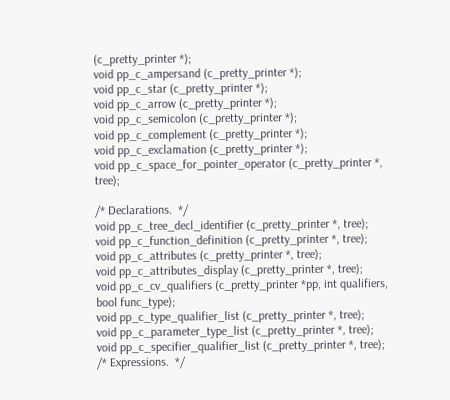(c_pretty_printer *);
void pp_c_ampersand (c_pretty_printer *);
void pp_c_star (c_pretty_printer *);
void pp_c_arrow (c_pretty_printer *);
void pp_c_semicolon (c_pretty_printer *);
void pp_c_complement (c_pretty_printer *);
void pp_c_exclamation (c_pretty_printer *);
void pp_c_space_for_pointer_operator (c_pretty_printer *, tree);

/* Declarations.  */
void pp_c_tree_decl_identifier (c_pretty_printer *, tree);
void pp_c_function_definition (c_pretty_printer *, tree);
void pp_c_attributes (c_pretty_printer *, tree);
void pp_c_attributes_display (c_pretty_printer *, tree);
void pp_c_cv_qualifiers (c_pretty_printer *pp, int qualifiers, bool func_type);
void pp_c_type_qualifier_list (c_pretty_printer *, tree);
void pp_c_parameter_type_list (c_pretty_printer *, tree);
void pp_c_specifier_qualifier_list (c_pretty_printer *, tree);
/* Expressions.  */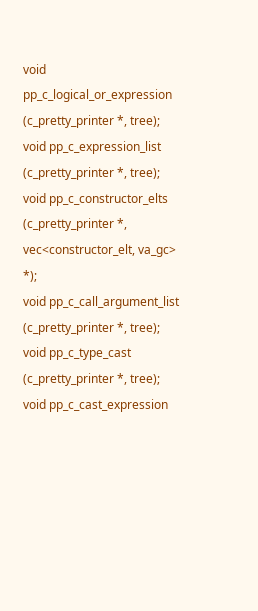void pp_c_logical_or_expression (c_pretty_printer *, tree);
void pp_c_expression_list (c_pretty_printer *, tree);
void pp_c_constructor_elts (c_pretty_printer *, vec<constructor_elt, va_gc> *);
void pp_c_call_argument_list (c_pretty_printer *, tree);
void pp_c_type_cast (c_pretty_printer *, tree);
void pp_c_cast_expression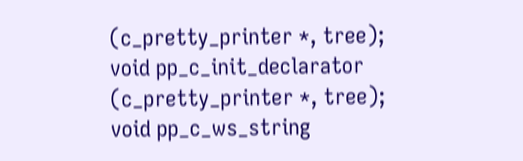(c_pretty_printer *, tree);
void pp_c_init_declarator (c_pretty_printer *, tree);
void pp_c_ws_string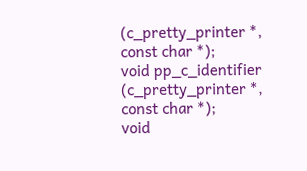(c_pretty_printer *, const char *);
void pp_c_identifier (c_pretty_printer *, const char *);
void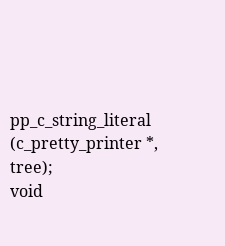pp_c_string_literal (c_pretty_printer *, tree);
void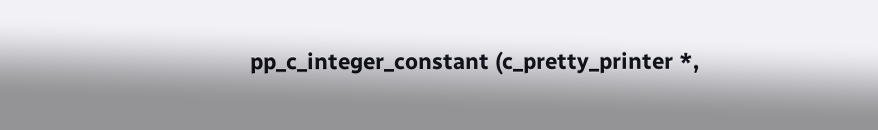pp_c_integer_constant (c_pretty_printer *,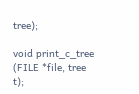tree);

void print_c_tree (FILE *file, tree t);